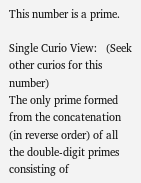This number is a prime.

Single Curio View:   (Seek other curios for this number)
The only prime formed from the concatenation (in reverse order) of all the double-digit primes consisting of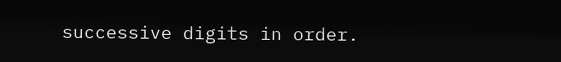successive digits in order.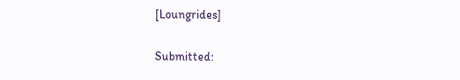[Loungrides]

Submitted: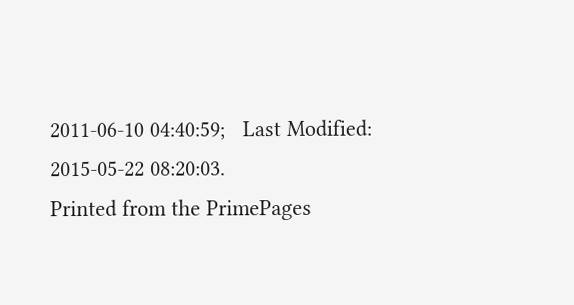2011-06-10 04:40:59;   Last Modified: 2015-05-22 08:20:03.
Printed from the PrimePages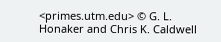<primes.utm.edu> © G. L. Honaker and Chris K. Caldwell